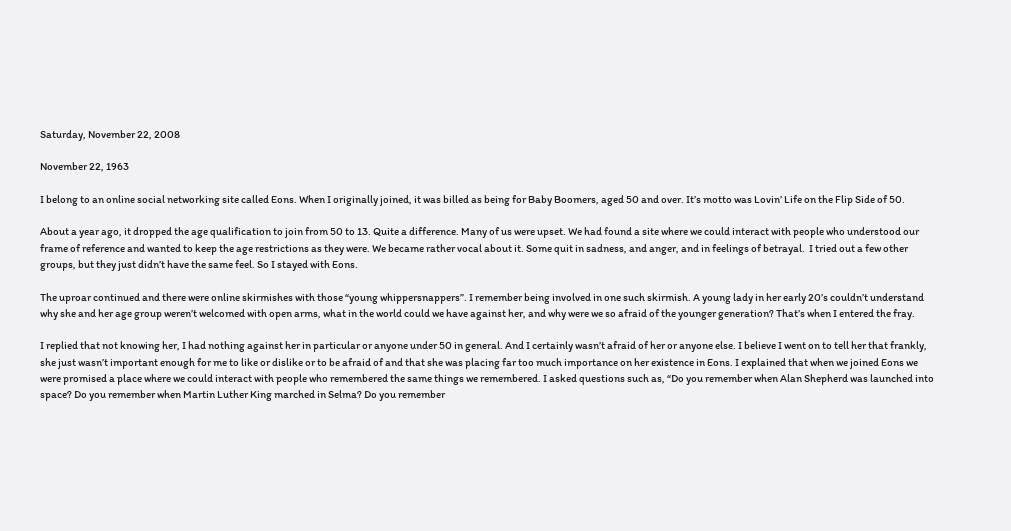Saturday, November 22, 2008

November 22, 1963

I belong to an online social networking site called Eons. When I originally joined, it was billed as being for Baby Boomers, aged 50 and over. It’s motto was Lovin’ Life on the Flip Side of 50.

About a year ago, it dropped the age qualification to join from 50 to 13. Quite a difference. Many of us were upset. We had found a site where we could interact with people who understood our frame of reference and wanted to keep the age restrictions as they were. We became rather vocal about it. Some quit in sadness, and anger, and in feelings of betrayal.  I tried out a few other groups, but they just didn’t have the same feel. So I stayed with Eons.

The uproar continued and there were online skirmishes with those “young whippersnappers”. I remember being involved in one such skirmish. A young lady in her early 20’s couldn’t understand why she and her age group weren’t welcomed with open arms, what in the world could we have against her, and why were we so afraid of the younger generation? That’s when I entered the fray.

I replied that not knowing her, I had nothing against her in particular or anyone under 50 in general. And I certainly wasn’t afraid of her or anyone else. I believe I went on to tell her that frankly, she just wasn’t important enough for me to like or dislike or to be afraid of and that she was placing far too much importance on her existence in Eons. I explained that when we joined Eons we were promised a place where we could interact with people who remembered the same things we remembered. I asked questions such as, “Do you remember when Alan Shepherd was launched into space? Do you remember when Martin Luther King marched in Selma? Do you remember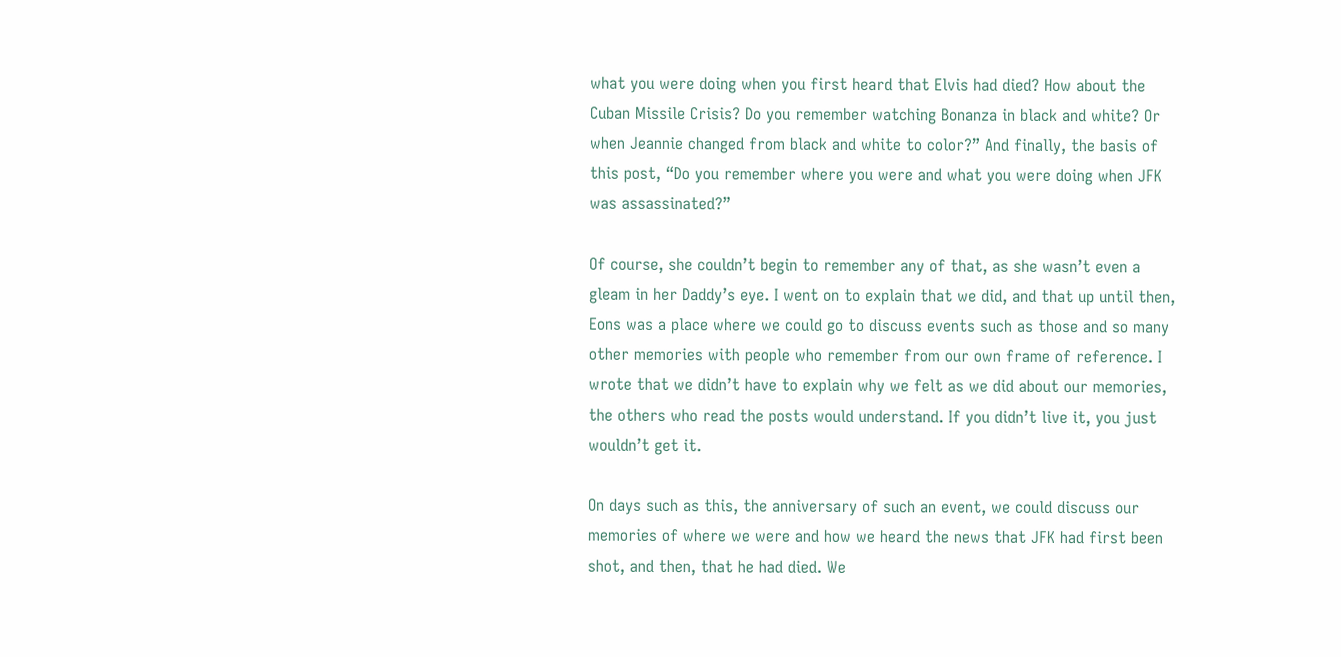what you were doing when you first heard that Elvis had died? How about the Cuban Missile Crisis? Do you remember watching Bonanza in black and white? Or when Jeannie changed from black and white to color?” And finally, the basis of this post, “Do you remember where you were and what you were doing when JFK was assassinated?”

Of course, she couldn’t begin to remember any of that, as she wasn’t even a gleam in her Daddy’s eye. I went on to explain that we did, and that up until then, Eons was a place where we could go to discuss events such as those and so many other memories with people who remember from our own frame of reference. I wrote that we didn’t have to explain why we felt as we did about our memories, the others who read the posts would understand. If you didn’t live it, you just wouldn’t get it.

On days such as this, the anniversary of such an event, we could discuss our memories of where we were and how we heard the news that JFK had first been shot, and then, that he had died. We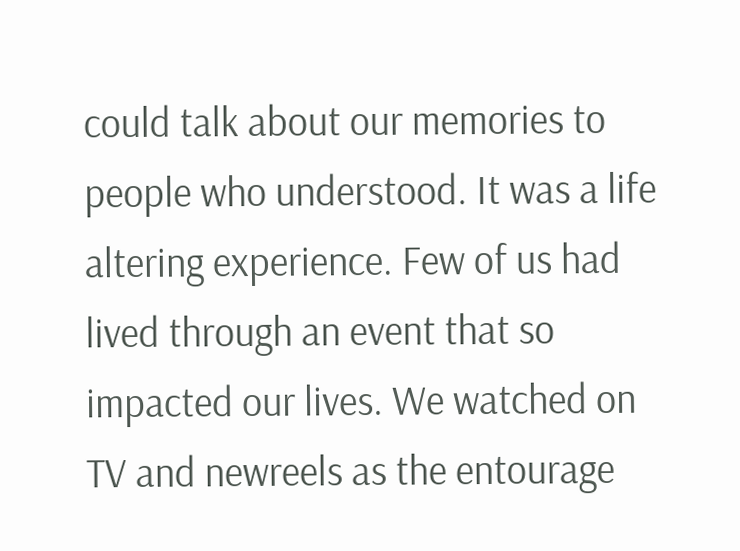could talk about our memories to people who understood. It was a life altering experience. Few of us had lived through an event that so impacted our lives. We watched on TV and newreels as the entourage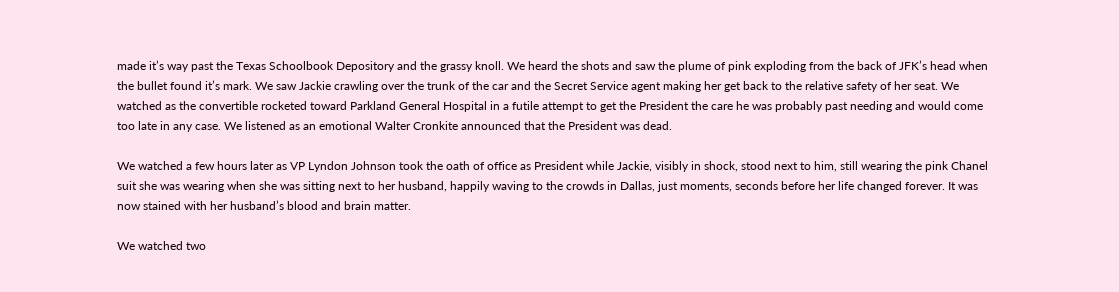made it’s way past the Texas Schoolbook Depository and the grassy knoll. We heard the shots and saw the plume of pink exploding from the back of JFK’s head when the bullet found it’s mark. We saw Jackie crawling over the trunk of the car and the Secret Service agent making her get back to the relative safety of her seat. We watched as the convertible rocketed toward Parkland General Hospital in a futile attempt to get the President the care he was probably past needing and would come too late in any case. We listened as an emotional Walter Cronkite announced that the President was dead.

We watched a few hours later as VP Lyndon Johnson took the oath of office as President while Jackie, visibly in shock, stood next to him, still wearing the pink Chanel suit she was wearing when she was sitting next to her husband, happily waving to the crowds in Dallas, just moments, seconds before her life changed forever. It was now stained with her husband’s blood and brain matter.

We watched two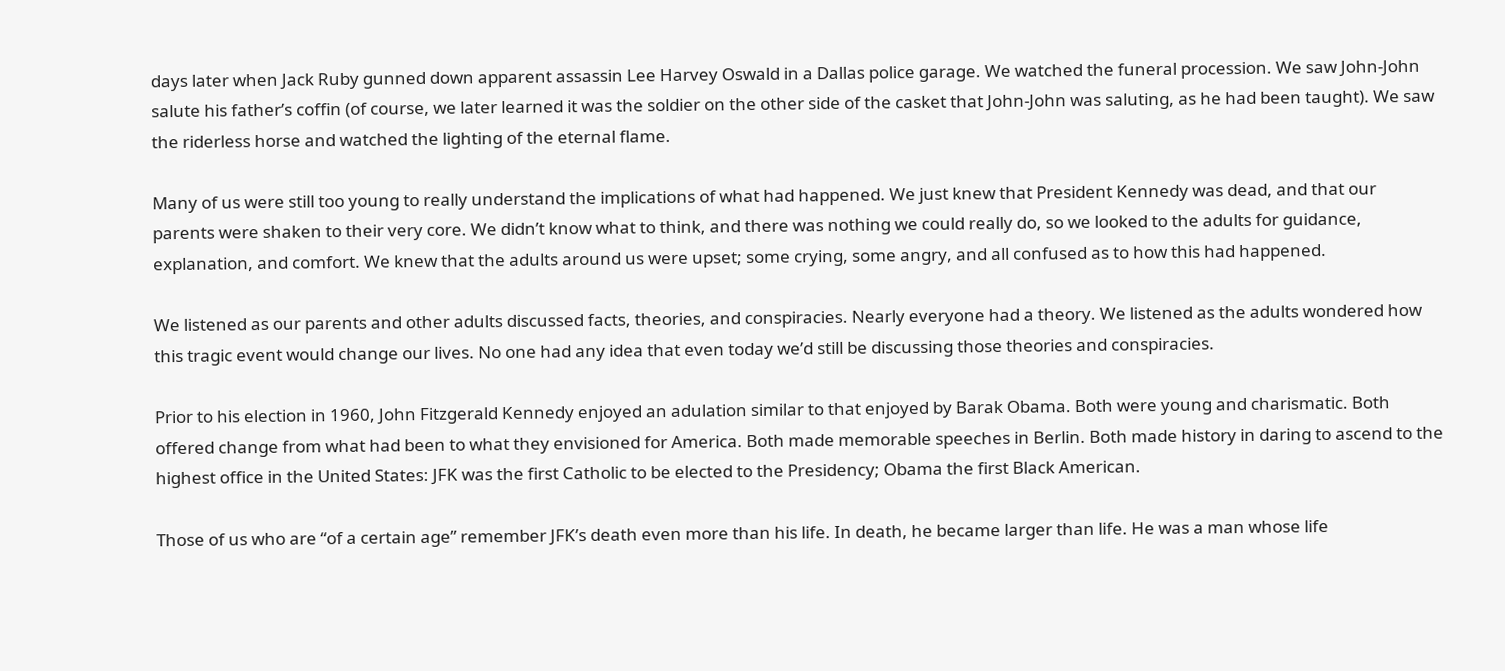days later when Jack Ruby gunned down apparent assassin Lee Harvey Oswald in a Dallas police garage. We watched the funeral procession. We saw John-John salute his father’s coffin (of course, we later learned it was the soldier on the other side of the casket that John-John was saluting, as he had been taught). We saw the riderless horse and watched the lighting of the eternal flame.

Many of us were still too young to really understand the implications of what had happened. We just knew that President Kennedy was dead, and that our parents were shaken to their very core. We didn’t know what to think, and there was nothing we could really do, so we looked to the adults for guidance, explanation, and comfort. We knew that the adults around us were upset; some crying, some angry, and all confused as to how this had happened.

We listened as our parents and other adults discussed facts, theories, and conspiracies. Nearly everyone had a theory. We listened as the adults wondered how this tragic event would change our lives. No one had any idea that even today we’d still be discussing those theories and conspiracies.

Prior to his election in 1960, John Fitzgerald Kennedy enjoyed an adulation similar to that enjoyed by Barak Obama. Both were young and charismatic. Both offered change from what had been to what they envisioned for America. Both made memorable speeches in Berlin. Both made history in daring to ascend to the highest office in the United States: JFK was the first Catholic to be elected to the Presidency; Obama the first Black American.

Those of us who are “of a certain age” remember JFK’s death even more than his life. In death, he became larger than life. He was a man whose life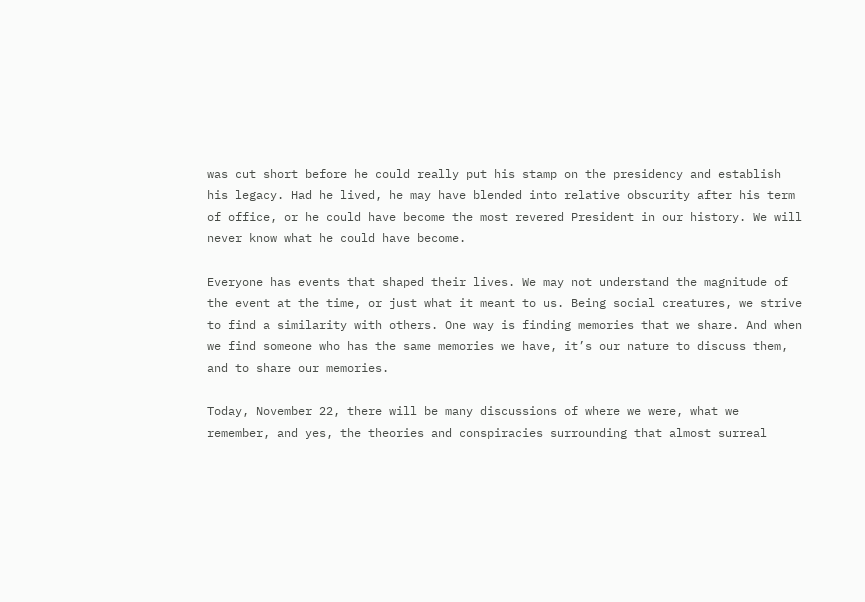was cut short before he could really put his stamp on the presidency and establish his legacy. Had he lived, he may have blended into relative obscurity after his term of office, or he could have become the most revered President in our history. We will never know what he could have become.

Everyone has events that shaped their lives. We may not understand the magnitude of the event at the time, or just what it meant to us. Being social creatures, we strive to find a similarity with others. One way is finding memories that we share. And when we find someone who has the same memories we have, it’s our nature to discuss them, and to share our memories.

Today, November 22, there will be many discussions of where we were, what we remember, and yes, the theories and conspiracies surrounding that almost surreal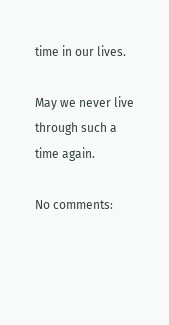time in our lives.

May we never live through such a time again.

No comments: